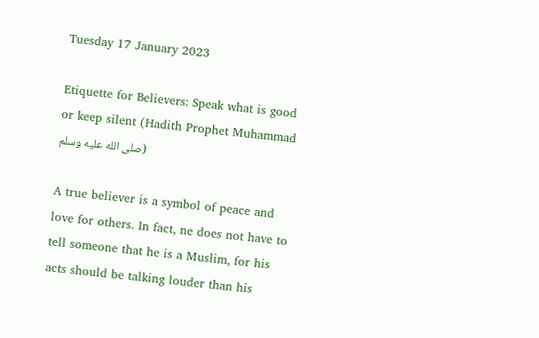Tuesday 17 January 2023

Etiquette for Believers: Speak what is good or keep silent (Hadith Prophet Muhammad صلى الله عليه وسلم)

A true believer is a symbol of peace and love for others. In fact, ne does not have to tell someone that he is a Muslim, for his acts should be talking louder than his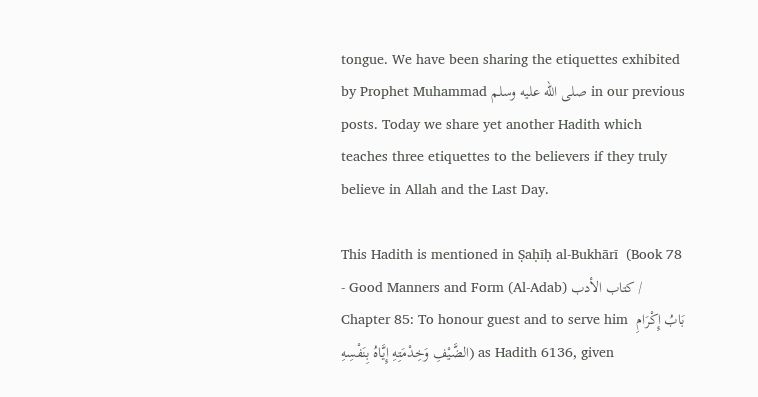tongue. We have been sharing the etiquettes exhibited by Prophet Muhammad صلى الله عليه وسلم in our previous posts. Today we share yet another Hadith which teaches three etiquettes to the believers if they truly believe in Allah and the Last Day.

This Hadith is mentioned in Ṣaḥīḥ al-Bukhārī  (Book 78 - Good Manners and Form (Al-Adab) كتاب الأدب / Chapter 85: To honour guest and to serve him  بَابُ إِكْرَامِ الضَّيْفِ وَخِدْمَتِهِ إِيَّاهُ بِنَفْسِهِ) as Hadith 6136, given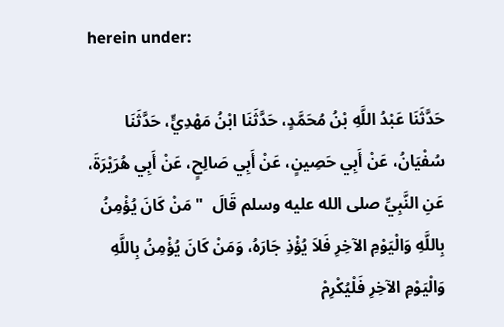herein under:

حَدَّثَنَا عَبْدُ اللَّهِ بْنُ مُحَمَّدٍ، حَدَّثَنَا ابْنُ مَهْدِيٍّ، حَدَّثَنَا سُفْيَانُ، عَنْ أَبِي حَصِينٍ، عَنْ أَبِي صَالِحٍ، عَنْ أَبِي هُرَيْرَةَ، عَنِ النَّبِيِّ صلى الله عليه وسلم قَالَ  " مَنْ كَانَ يُؤْمِنُ بِاللَّهِ وَالْيَوْمِ الآخِرِ فَلاَ يُؤْذِ جَارَهُ، وَمَنْ كَانَ يُؤْمِنُ بِاللَّهِ وَالْيَوْمِ الآخِرِ فَلْيُكْرِمْ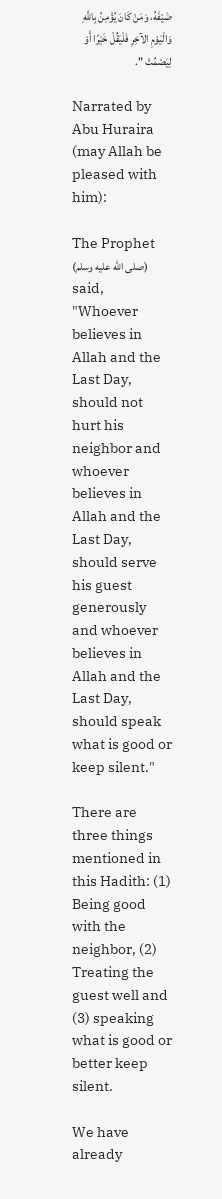ضَيْفَهُ، وَمَنْ كَانَ يُؤْمِنُ بِاللَّهِ وَالْيَوْمِ الآخِرِ فَلْيَقُلْ خَيْرًا أَوْ لِيَصْمُتْ ".

Narrated by Abu Huraira (may Allah be pleased with him):

The Prophet (صلى الله عليه وسلم) said, "Whoever believes in Allah and the Last Day, should not hurt his neighbor and whoever believes in Allah and the Last Day, should serve his guest generously and whoever believes in Allah and the Last Day, should speak what is good or keep silent."

There are three things mentioned in this Hadith: (1) Being good with the neighbor, (2) Treating the guest well and (3) speaking what is good or better keep silent.

We have already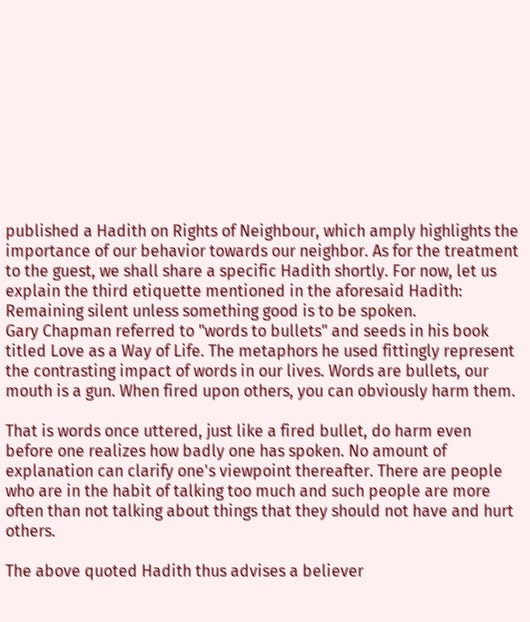published a Hadith on Rights of Neighbour, which amply highlights the importance of our behavior towards our neighbor. As for the treatment to the guest, we shall share a specific Hadith shortly. For now, let us explain the third etiquette mentioned in the aforesaid Hadith: Remaining silent unless something good is to be spoken.
Gary Chapman referred to "words to bullets" and seeds in his book titled Love as a Way of Life. The metaphors he used fittingly represent the contrasting impact of words in our lives. Words are bullets, our mouth is a gun. When fired upon others, you can obviously harm them.

That is words once uttered, just like a fired bullet, do harm even before one realizes how badly one has spoken. No amount of explanation can clarify one's viewpoint thereafter. There are people who are in the habit of talking too much and such people are more often than not talking about things that they should not have and hurt others.

The above quoted Hadith thus advises a believer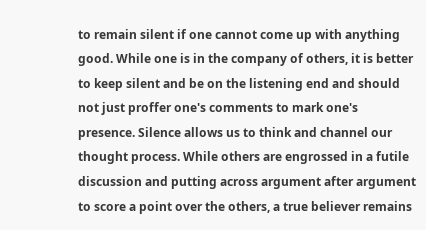to remain silent if one cannot come up with anything good. While one is in the company of others, it is better to keep silent and be on the listening end and should not just proffer one's comments to mark one's presence. Silence allows us to think and channel our thought process. While others are engrossed in a futile discussion and putting across argument after argument to score a point over the others, a true believer remains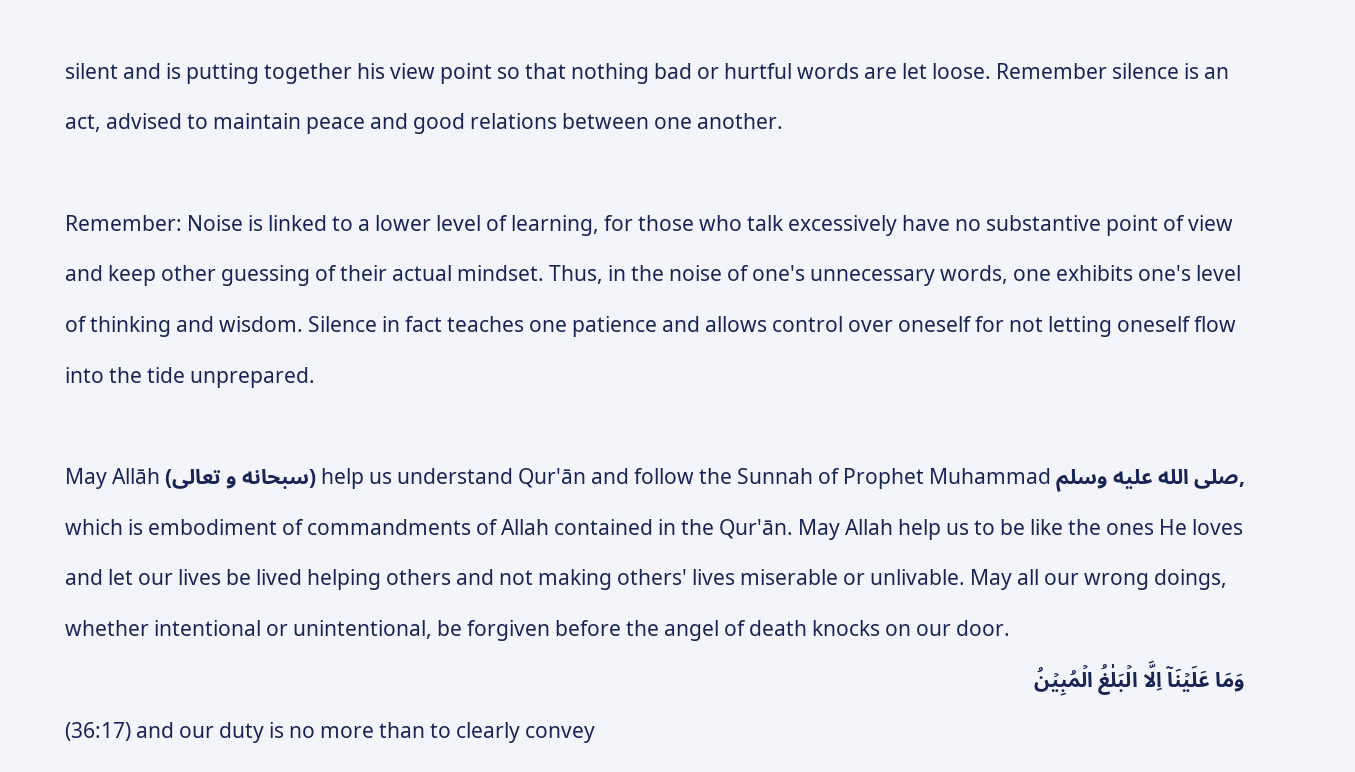silent and is putting together his view point so that nothing bad or hurtful words are let loose. Remember silence is an act, advised to maintain peace and good relations between one another.

Remember: Noise is linked to a lower level of learning, for those who talk excessively have no substantive point of view and keep other guessing of their actual mindset. Thus, in the noise of one's unnecessary words, one exhibits one's level of thinking and wisdom. Silence in fact teaches one patience and allows control over oneself for not letting oneself flow into the tide unprepared.

May Allāh (سبحانه و تعالى) help us understand Qur'ān and follow the Sunnah of Prophet Muhammad صلى الله عليه وسلم, which is embodiment of commandments of Allah contained in the Qur'ān. May Allah help us to be like the ones He loves and let our lives be lived helping others and not making others' lives miserable or unlivable. May all our wrong doings, whether intentional or unintentional, be forgiven before the angel of death knocks on our door.
وَمَا عَلَيۡنَاۤ اِلَّا الۡبَلٰغُ الۡمُبِيۡنُ
(36:17) and our duty is no more than to clearly convey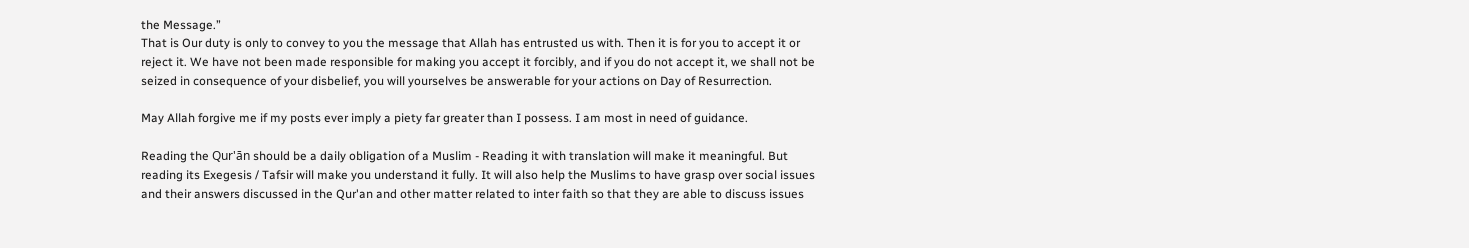the Message.”
That is Our duty is only to convey to you the message that Allah has entrusted us with. Then it is for you to accept it or reject it. We have not been made responsible for making you accept it forcibly, and if you do not accept it, we shall not be seized in consequence of your disbelief, you will yourselves be answerable for your actions on Day of Resurrection.

May Allah forgive me if my posts ever imply a piety far greater than I possess. I am most in need of guidance.

Reading the Qur'ān should be a daily obligation of a Muslim - Reading it with translation will make it meaningful. But reading its Exegesis / Tafsir will make you understand it fully. It will also help the Muslims to have grasp over social issues and their answers discussed in the Qur'an and other matter related to inter faith so that they are able to discuss issues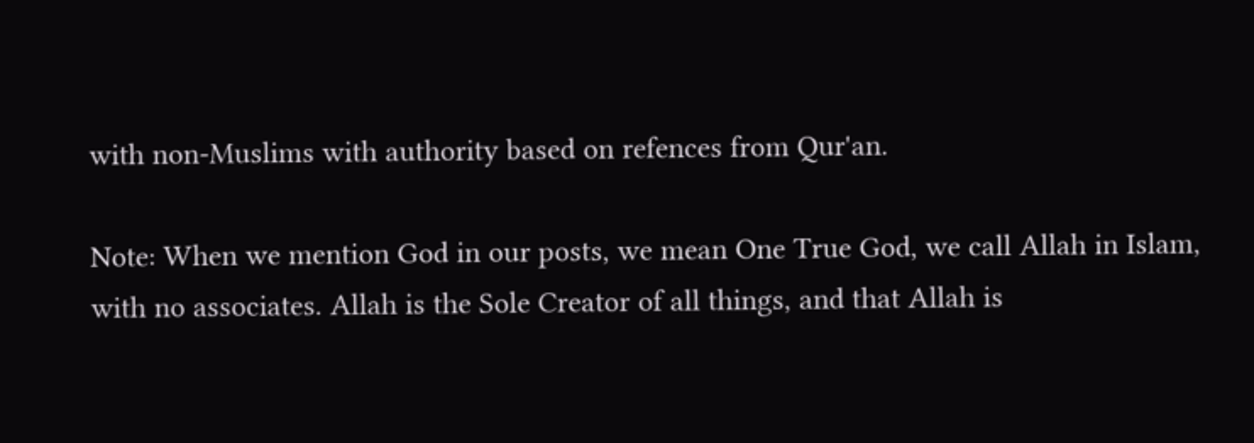with non-Muslims with authority based on refences from Qur'an.

Note: When we mention God in our posts, we mean One True God, we call Allah in Islam, with no associates. Allah is the Sole Creator of all things, and that Allah is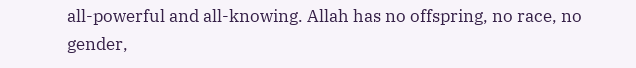all-powerful and all-knowing. Allah has no offspring, no race, no gender,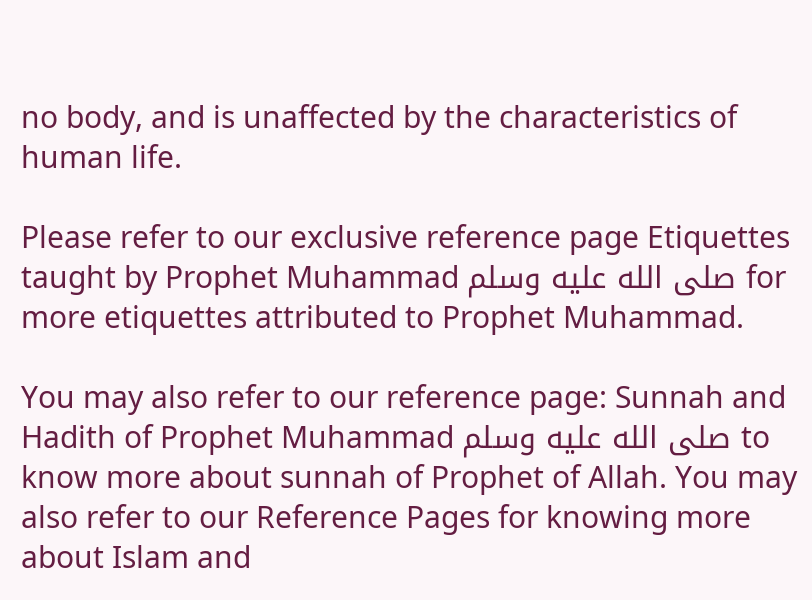no body, and is unaffected by the characteristics of human life.

Please refer to our exclusive reference page Etiquettes taught by Prophet Muhammad صلى الله عليه وسلم for more etiquettes attributed to Prophet Muhammad.

You may also refer to our reference page: Sunnah and Hadith of Prophet Muhammad صلى الله عليه وسلم to know more about sunnah of Prophet of Allah. You may also refer to our Reference Pages for knowing more about Islam and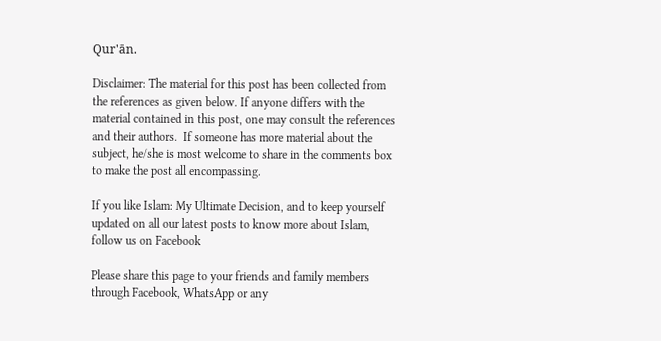Qur'ān.

Disclaimer: The material for this post has been collected from the references as given below. If anyone differs with the material contained in this post, one may consult the references and their authors.  If someone has more material about the subject, he/she is most welcome to share in the comments box to make the post all encompassing.

If you like Islam: My Ultimate Decision, and to keep yourself updated on all our latest posts to know more about Islam, follow us on Facebook

Please share this page to your friends and family members through Facebook, WhatsApp or any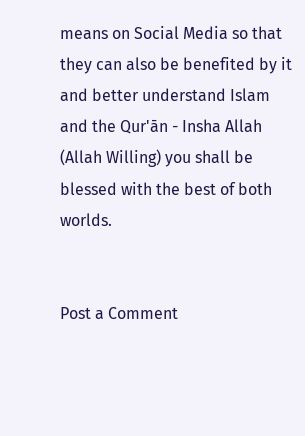means on Social Media so that they can also be benefited by it and better understand Islam and the Qur'ān - Insha Allah (Allah Willing) you shall be blessed with the best of both worlds.


Post a Comment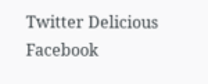Twitter Delicious Facebook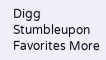Digg Stumbleupon Favorites More